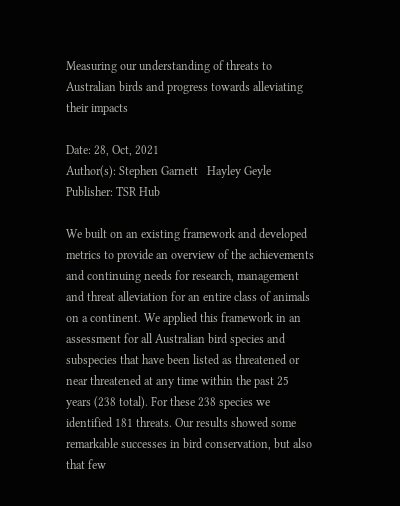Measuring our understanding of threats to Australian birds and progress towards alleviating their impacts

Date: 28, Oct, 2021
Author(s): Stephen Garnett   Hayley Geyle
Publisher: TSR Hub

We built on an existing framework and developed metrics to provide an overview of the achievements and continuing needs for research, management and threat alleviation for an entire class of animals on a continent. We applied this framework in an assessment for all Australian bird species and subspecies that have been listed as threatened or near threatened at any time within the past 25 years (238 total). For these 238 species we identified 181 threats. Our results showed some remarkable successes in bird conservation, but also that few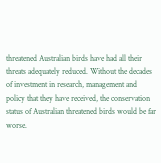threatened Australian birds have had all their threats adequately reduced. Without the decades of investment in research, management and policy that they have received, the conservation status of Australian threatened birds would be far worse.